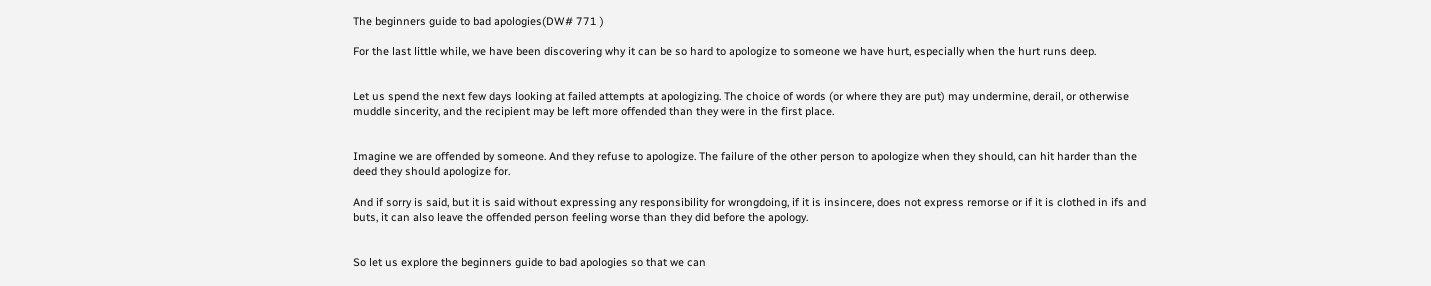The beginners guide to bad apologies(DW# 771 )

For the last little while, we have been discovering why it can be so hard to apologize to someone we have hurt, especially when the hurt runs deep.


Let us spend the next few days looking at failed attempts at apologizing. The choice of words (or where they are put) may undermine, derail, or otherwise muddle sincerity, and the recipient may be left more offended than they were in the first place.


Imagine we are offended by someone. And they refuse to apologize. The failure of the other person to apologize when they should, can hit harder than the deed they should apologize for.

And if sorry is said, but it is said without expressing any responsibility for wrongdoing, if it is insincere, does not express remorse or if it is clothed in ifs and buts, it can also leave the offended person feeling worse than they did before the apology.


So let us explore the beginners guide to bad apologies so that we can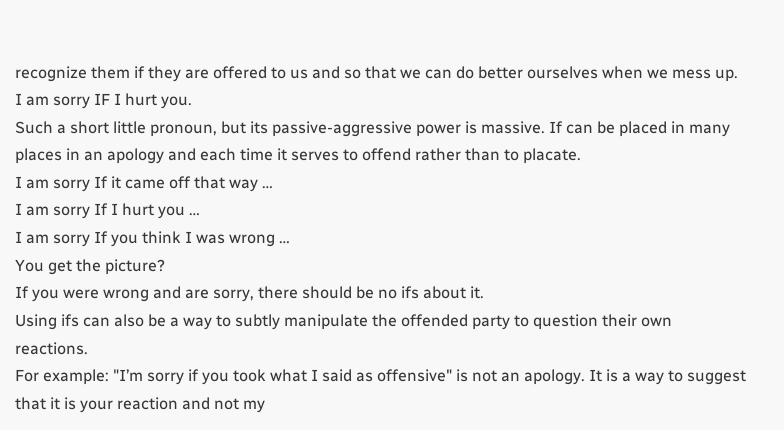recognize them if they are offered to us and so that we can do better ourselves when we mess up.
I am sorry IF I hurt you.
Such a short little pronoun, but its passive-aggressive power is massive. If can be placed in many places in an apology and each time it serves to offend rather than to placate.
I am sorry If it came off that way …
I am sorry If I hurt you …
I am sorry If you think I was wrong …
You get the picture?
If you were wrong and are sorry, there should be no ifs about it.
Using ifs can also be a way to subtly manipulate the offended party to question their own reactions.
For example: "I’m sorry if you took what I said as offensive" is not an apology. It is a way to suggest that it is your reaction and not my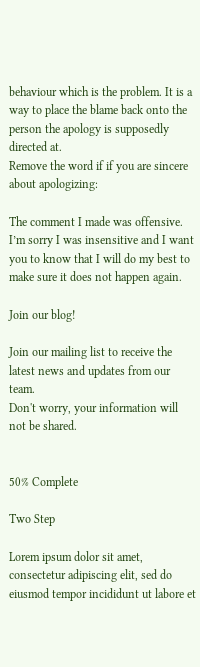behaviour which is the problem. It is a way to place the blame back onto the person the apology is supposedly directed at.
Remove the word if if you are sincere about apologizing:

The comment I made was offensive. I’m sorry I was insensitive and I want you to know that I will do my best to make sure it does not happen again.

Join our blog!

Join our mailing list to receive the latest news and updates from our team.
Don't worry, your information will not be shared.


50% Complete

Two Step

Lorem ipsum dolor sit amet, consectetur adipiscing elit, sed do eiusmod tempor incididunt ut labore et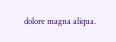dolore magna aliqua.